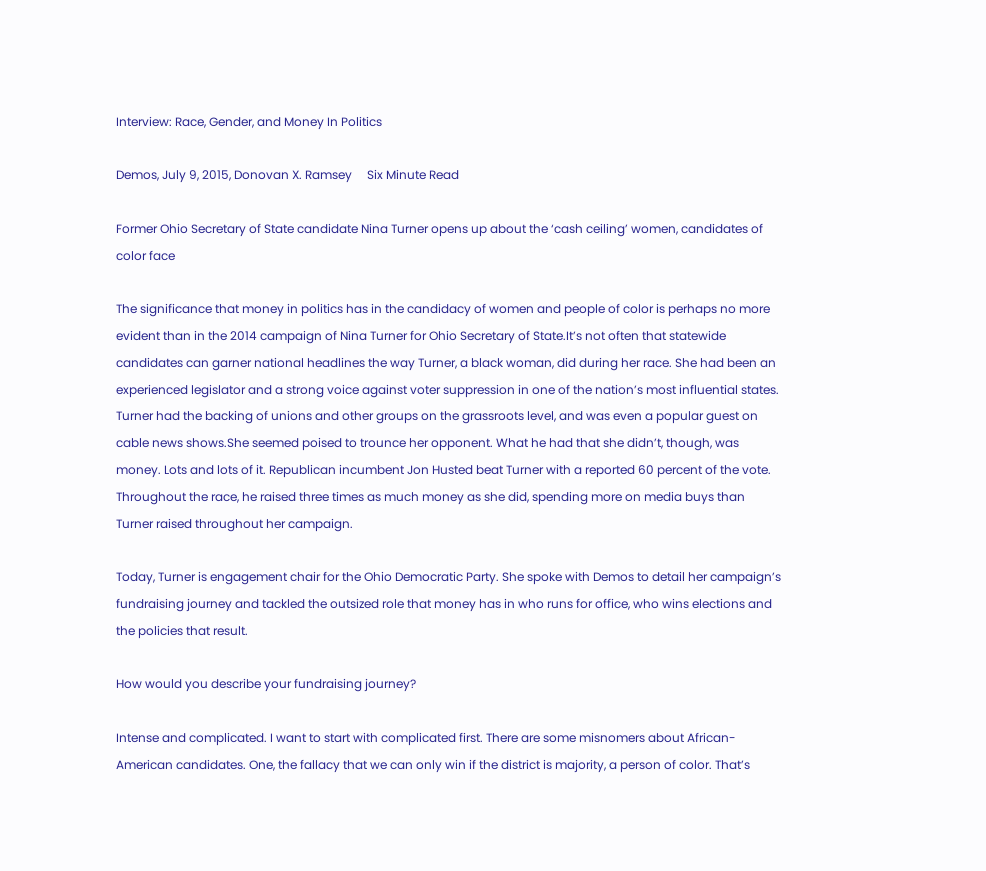Interview: Race, Gender, and Money In Politics

Demos, July 9, 2015, Donovan X. Ramsey     Six Minute Read

Former Ohio Secretary of State candidate Nina Turner opens up about the ‘cash ceiling’ women, candidates of color face

The significance that money in politics has in the candidacy of women and people of color is perhaps no more evident than in the 2014 campaign of Nina Turner for Ohio Secretary of State.It’s not often that statewide candidates can garner national headlines the way Turner, a black woman, did during her race. She had been an experienced legislator and a strong voice against voter suppression in one of the nation’s most influential states. Turner had the backing of unions and other groups on the grassroots level, and was even a popular guest on cable news shows.She seemed poised to trounce her opponent. What he had that she didn’t, though, was money. Lots and lots of it. Republican incumbent Jon Husted beat Turner with a reported 60 percent of the vote. Throughout the race, he raised three times as much money as she did, spending more on media buys than Turner raised throughout her campaign.

Today, Turner is engagement chair for the Ohio Democratic Party. She spoke with Demos to detail her campaign’s fundraising journey and tackled the outsized role that money has in who runs for office, who wins elections and the policies that result.

How would you describe your fundraising journey?

Intense and complicated. I want to start with complicated first. There are some misnomers about African-American candidates. One, the fallacy that we can only win if the district is majority, a person of color. That’s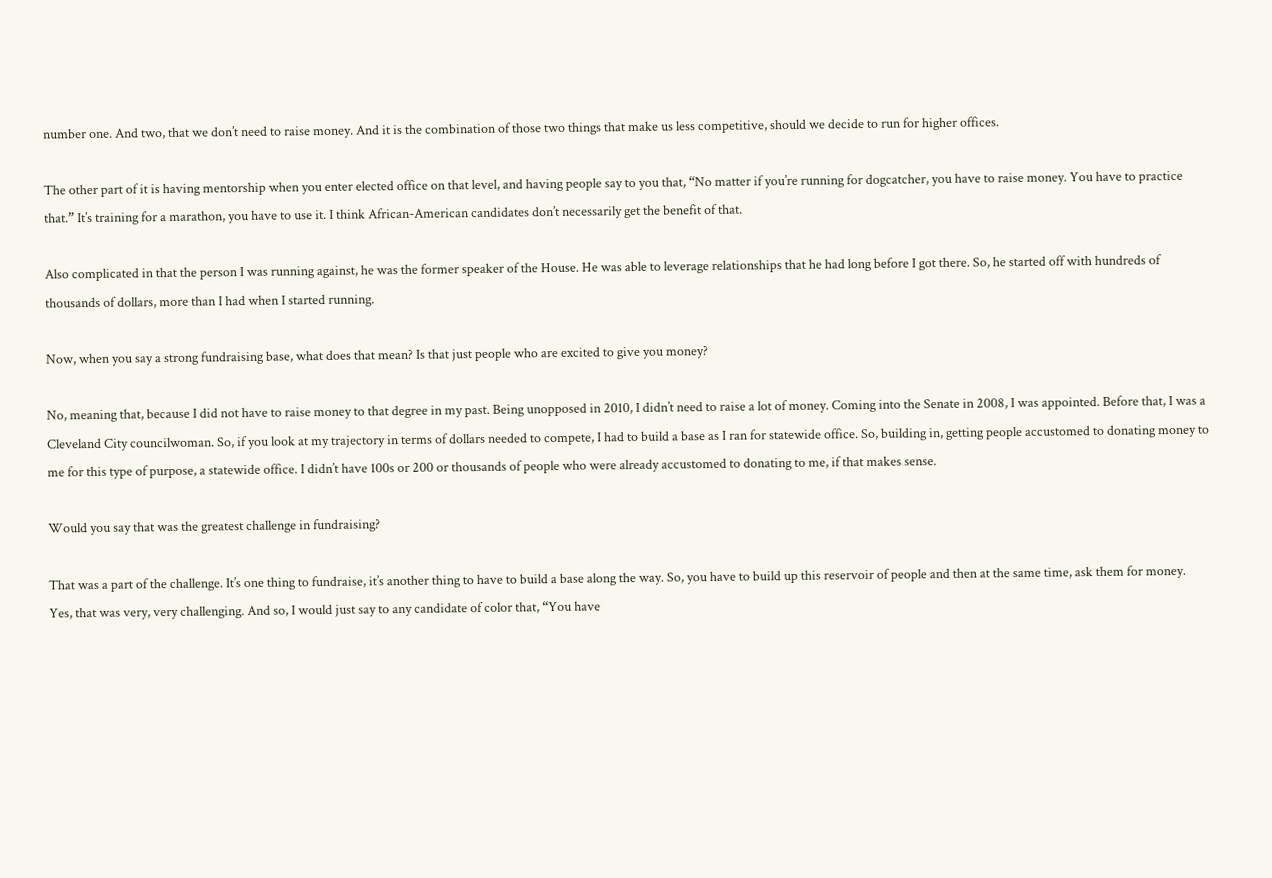number one. And two, that we don’t need to raise money. And it is the combination of those two things that make us less competitive, should we decide to run for higher offices.

The other part of it is having mentorship when you enter elected office on that level, and having people say to you that, “No matter if you’re running for dogcatcher, you have to raise money. You have to practice that.” It’s training for a marathon, you have to use it. I think African-American candidates don’t necessarily get the benefit of that.

Also complicated in that the person I was running against, he was the former speaker of the House. He was able to leverage relationships that he had long before I got there. So, he started off with hundreds of thousands of dollars, more than I had when I started running.

Now, when you say a strong fundraising base, what does that mean? Is that just people who are excited to give you money?

No, meaning that, because I did not have to raise money to that degree in my past. Being unopposed in 2010, I didn’t need to raise a lot of money. Coming into the Senate in 2008, I was appointed. Before that, I was a Cleveland City councilwoman. So, if you look at my trajectory in terms of dollars needed to compete, I had to build a base as I ran for statewide office. So, building in, getting people accustomed to donating money to me for this type of purpose, a statewide office. I didn’t have 100s or 200 or thousands of people who were already accustomed to donating to me, if that makes sense.

Would you say that was the greatest challenge in fundraising?

That was a part of the challenge. It’s one thing to fundraise, it’s another thing to have to build a base along the way. So, you have to build up this reservoir of people and then at the same time, ask them for money. Yes, that was very, very challenging. And so, I would just say to any candidate of color that, “You have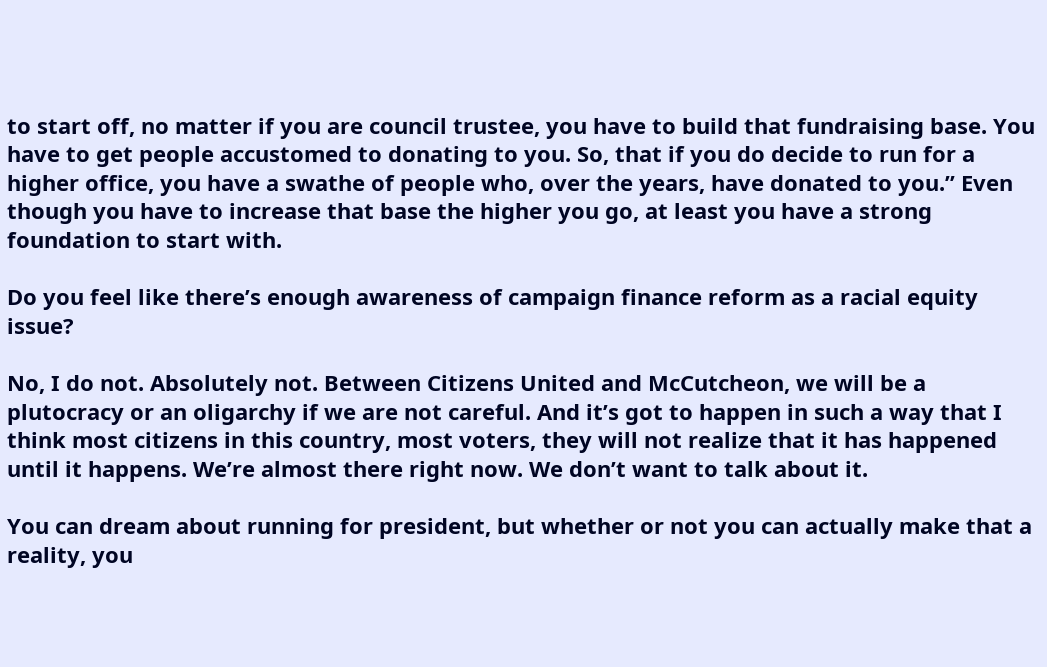to start off, no matter if you are council trustee, you have to build that fundraising base. You have to get people accustomed to donating to you. So, that if you do decide to run for a higher office, you have a swathe of people who, over the years, have donated to you.” Even though you have to increase that base the higher you go, at least you have a strong foundation to start with.

Do you feel like there’s enough awareness of campaign finance reform as a racial equity issue?

No, I do not. Absolutely not. Between Citizens United and McCutcheon, we will be a plutocracy or an oligarchy if we are not careful. And it’s got to happen in such a way that I think most citizens in this country, most voters, they will not realize that it has happened until it happens. We’re almost there right now. We don’t want to talk about it.

You can dream about running for president, but whether or not you can actually make that a reality, you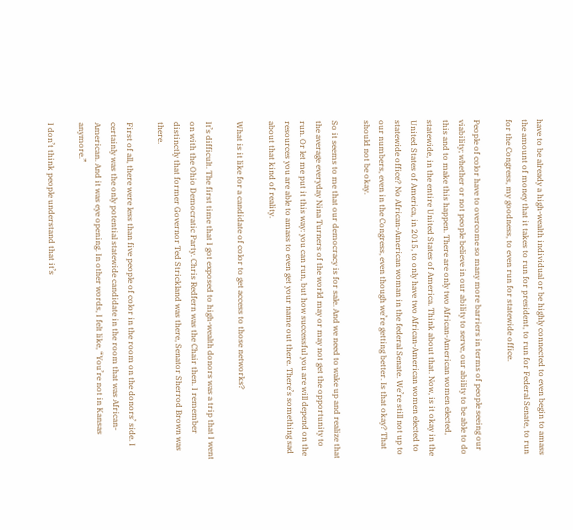have to be already a high-wealth individual or be highly connected to even begin to amass the amount of money that it takes to run for president, to run for Federal Senate, to run for the Congress, my goodness, to even run for statewide office.

People of color have to overcome so many more barriers in terms of people seeing our viability; whether or not people believe in our ability to serve, our ability to be able to do this and to make this happen. There are only two African-American women elected, statewide, in the entire United States of America. Think about that. Now, is it okay in the United States of America, in 2015, to only have two African-American women elected to statewide office? No African-American woman in the federal Senate. We’re still not up to our numbers, even in the Congress, even though we’re getting better. Is that okay? That should not be okay.

So it seems to me that our democracy is for sale. And we need to wake up and realize that the average everyday Nina Turners of the world may or may not get the opportunity to run. Or let me put it this way: you can run, but how successful you are will depend on the resources you are able to amass to even get your name out there. There’s something sad about that kind of reality.

What is it like for a candidate of color to get access to those networks?

It’s difficult. The first time that I got exposed to high-wealth donors was a trip that I went on with the Ohio Democratic Party. Chris Redfern was the Chair then. I remember distinctly that former Governor Ted Strickland was there, Senator Sherrod Brown was there.

First of all, there were less than five people of color in the room on the donors’ side. I certainly was the only potential statewide candidate in the room that was African-American. And it was eye opening. In other words, I felt like, “You’re not in Kansas anymore.”

I don’t think people understand that it’s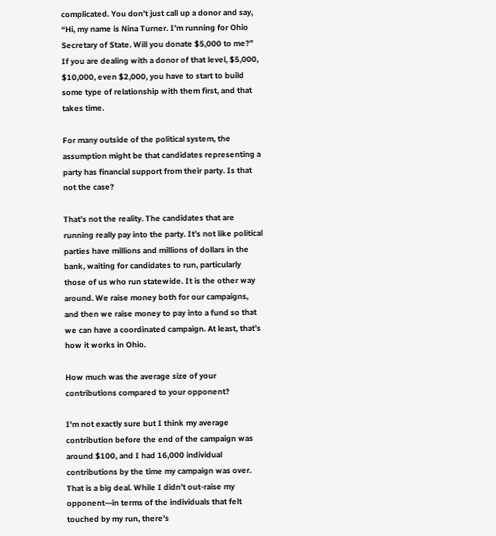complicated. You don’t just call up a donor and say, “Hi, my name is Nina Turner. I’m running for Ohio Secretary of State. Will you donate $5,000 to me?” If you are dealing with a donor of that level, $5,000, $10,000, even $2,000, you have to start to build some type of relationship with them first, and that takes time.

For many outside of the political system, the assumption might be that candidates representing a party has financial support from their party. Is that not the case?

That’s not the reality. The candidates that are running really pay into the party. It’s not like political parties have millions and millions of dollars in the bank, waiting for candidates to run, particularly those of us who run statewide. It is the other way around. We raise money both for our campaigns, and then we raise money to pay into a fund so that we can have a coordinated campaign. At least, that’s how it works in Ohio.

How much was the average size of your contributions compared to your opponent?

I’m not exactly sure but I think my average contribution before the end of the campaign was around $100, and I had 16,000 individual contributions by the time my campaign was over. That is a big deal. While I didn’t out-raise my opponent—in terms of the individuals that felt touched by my run, there’s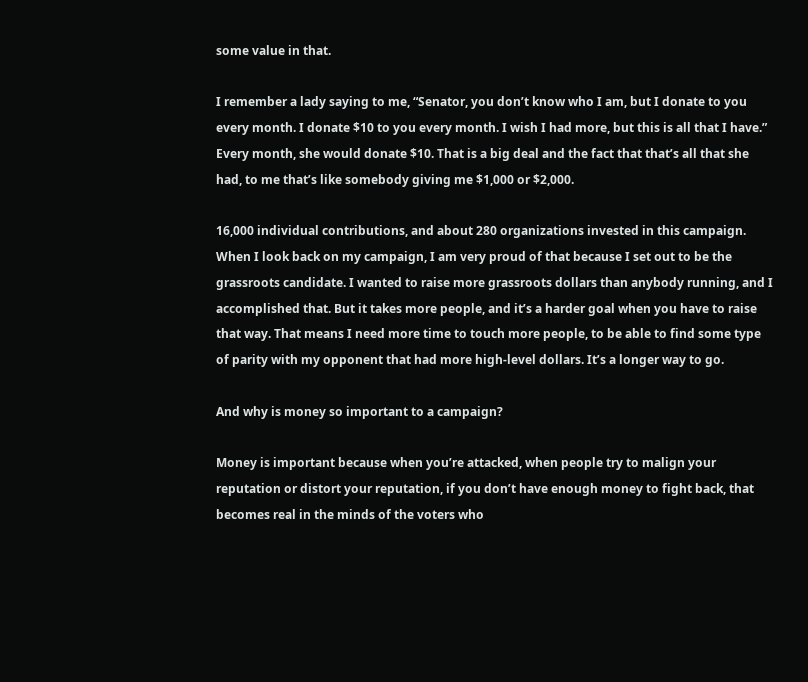some value in that.

I remember a lady saying to me, “Senator, you don’t know who I am, but I donate to you every month. I donate $10 to you every month. I wish I had more, but this is all that I have.” Every month, she would donate $10. That is a big deal and the fact that that’s all that she had, to me that’s like somebody giving me $1,000 or $2,000.

16,000 individual contributions, and about 280 organizations invested in this campaign. When I look back on my campaign, I am very proud of that because I set out to be the grassroots candidate. I wanted to raise more grassroots dollars than anybody running, and I accomplished that. But it takes more people, and it’s a harder goal when you have to raise that way. That means I need more time to touch more people, to be able to find some type of parity with my opponent that had more high-level dollars. It’s a longer way to go.

And why is money so important to a campaign?

Money is important because when you’re attacked, when people try to malign your reputation or distort your reputation, if you don’t have enough money to fight back, that becomes real in the minds of the voters who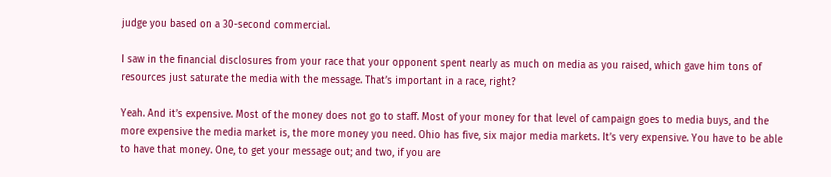judge you based on a 30-second commercial.

I saw in the financial disclosures from your race that your opponent spent nearly as much on media as you raised, which gave him tons of resources just saturate the media with the message. That’s important in a race, right?

Yeah. And it’s expensive. Most of the money does not go to staff. Most of your money for that level of campaign goes to media buys, and the more expensive the media market is, the more money you need. Ohio has five, six major media markets. It’s very expensive. You have to be able to have that money. One, to get your message out; and two, if you are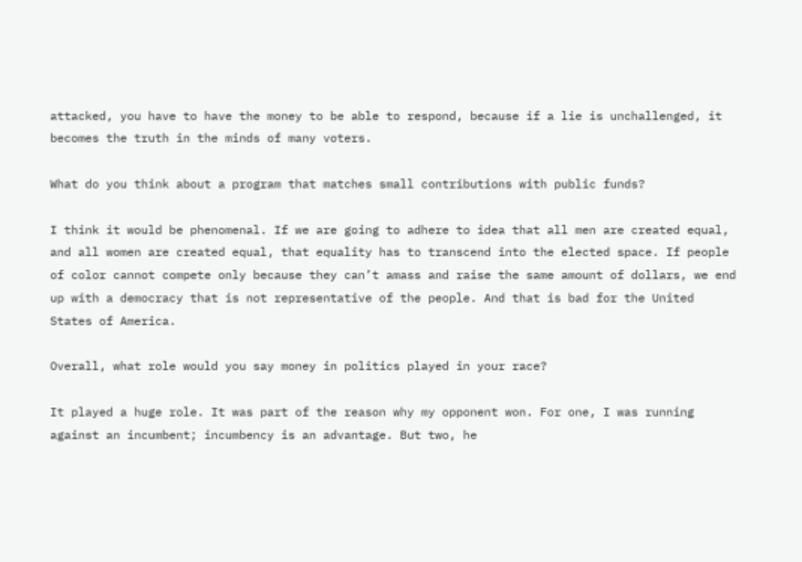attacked, you have to have the money to be able to respond, because if a lie is unchallenged, it becomes the truth in the minds of many voters.

What do you think about a program that matches small contributions with public funds?

I think it would be phenomenal. If we are going to adhere to idea that all men are created equal, and all women are created equal, that equality has to transcend into the elected space. If people of color cannot compete only because they can’t amass and raise the same amount of dollars, we end up with a democracy that is not representative of the people. And that is bad for the United States of America.

Overall, what role would you say money in politics played in your race?

It played a huge role. It was part of the reason why my opponent won. For one, I was running against an incumbent; incumbency is an advantage. But two, he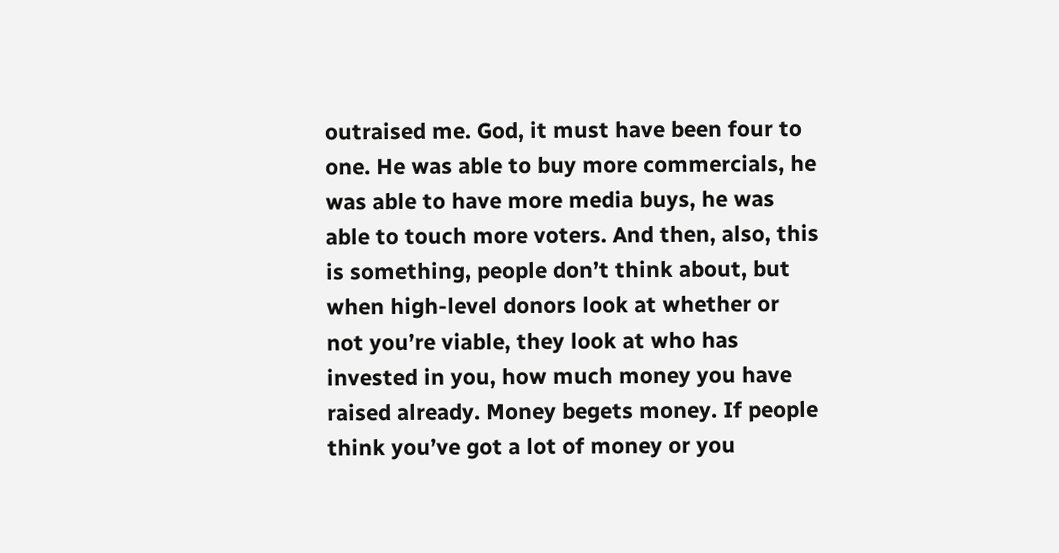outraised me. God, it must have been four to one. He was able to buy more commercials, he was able to have more media buys, he was able to touch more voters. And then, also, this is something, people don’t think about, but when high-level donors look at whether or not you’re viable, they look at who has invested in you, how much money you have raised already. Money begets money. If people think you’ve got a lot of money or you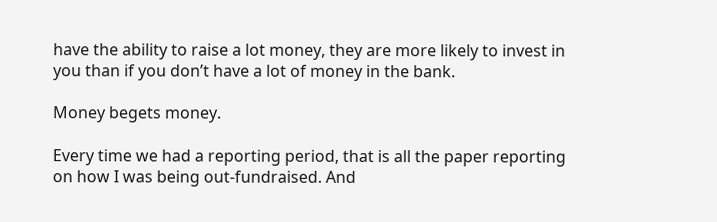have the ability to raise a lot money, they are more likely to invest in you than if you don’t have a lot of money in the bank.

Money begets money.

Every time we had a reporting period, that is all the paper reporting on how I was being out-fundraised. And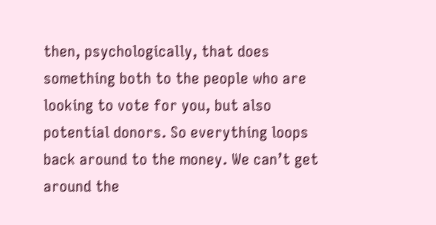then, psychologically, that does something both to the people who are looking to vote for you, but also potential donors. So everything loops back around to the money. We can’t get around the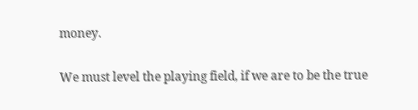money.

We must level the playing field, if we are to be the true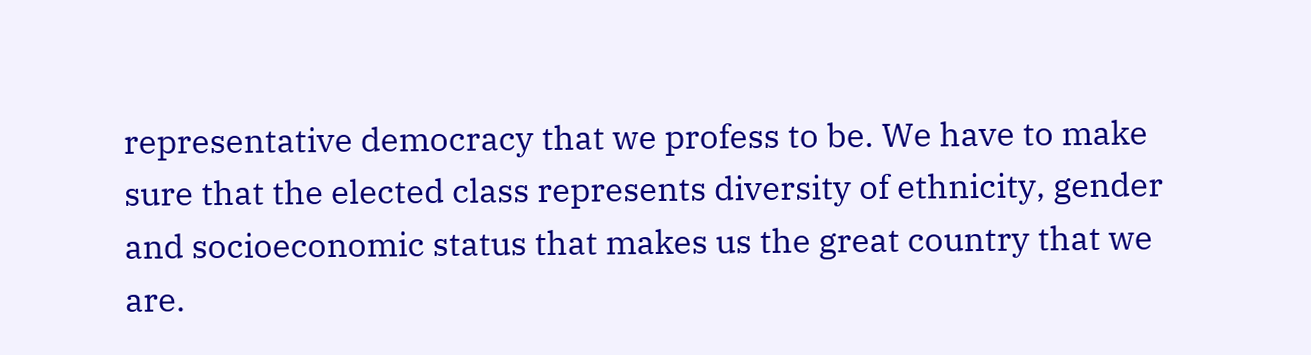representative democracy that we profess to be. We have to make sure that the elected class represents diversity of ethnicity, gender and socioeconomic status that makes us the great country that we are.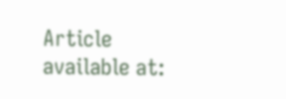Article available at: